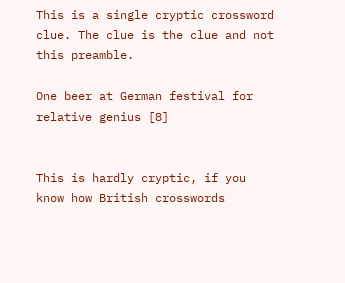This is a single cryptic crossword clue. The clue is the clue and not this preamble.

One beer at German festival for relative genius [8]


This is hardly cryptic, if you know how British crosswords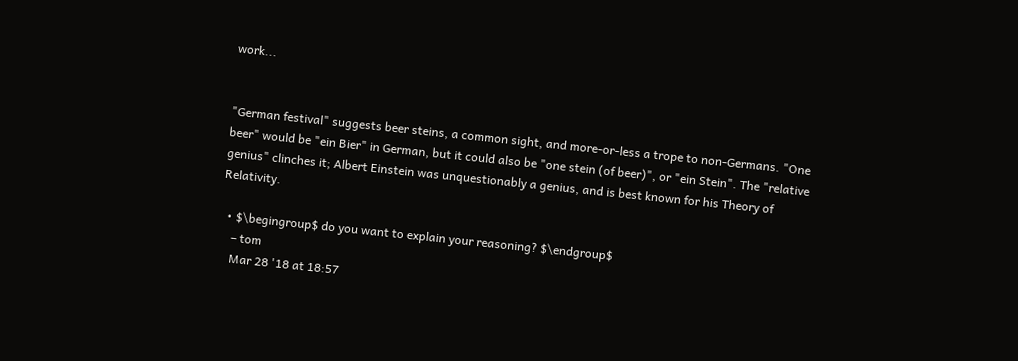work...


"German festival" suggests beer steins, a common sight, and more-or-less a trope to non-Germans. "One beer" would be "ein Bier" in German, but it could also be "one stein (of beer)", or "ein Stein". The "relative genius" clinches it; Albert Einstein was unquestionably a genius, and is best known for his Theory of Relativity.

  • $\begingroup$ do you want to explain your reasoning? $\endgroup$
    – tom
    Mar 28 '18 at 18:57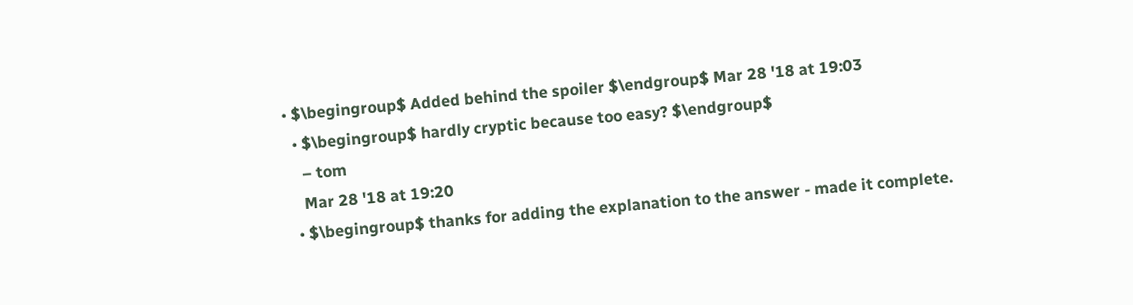• $\begingroup$ Added behind the spoiler $\endgroup$ Mar 28 '18 at 19:03
  • $\begingroup$ hardly cryptic because too easy? $\endgroup$
    – tom
    Mar 28 '18 at 19:20
  • $\begingroup$ thanks for adding the explanation to the answer - made it complete.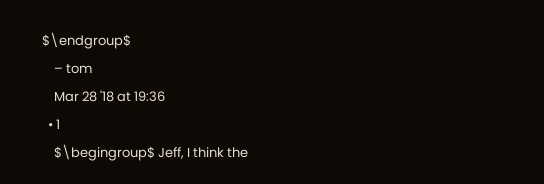$\endgroup$
    – tom
    Mar 28 '18 at 19:36
  • 1
    $\begingroup$ Jeff, I think the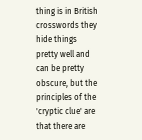thing is in British crosswords they hide things pretty well and can be pretty obscure, but the principles of the 'cryptic clue' are that there are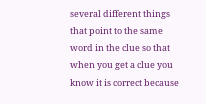several different things that point to the same word in the clue so that when you get a clue you know it is correct because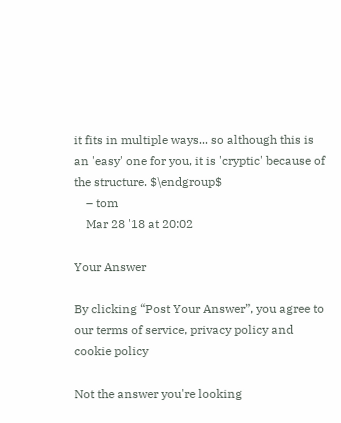it fits in multiple ways... so although this is an 'easy' one for you, it is 'cryptic' because of the structure. $\endgroup$
    – tom
    Mar 28 '18 at 20:02

Your Answer

By clicking “Post Your Answer”, you agree to our terms of service, privacy policy and cookie policy

Not the answer you're looking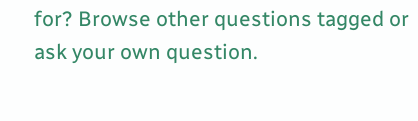for? Browse other questions tagged or ask your own question.